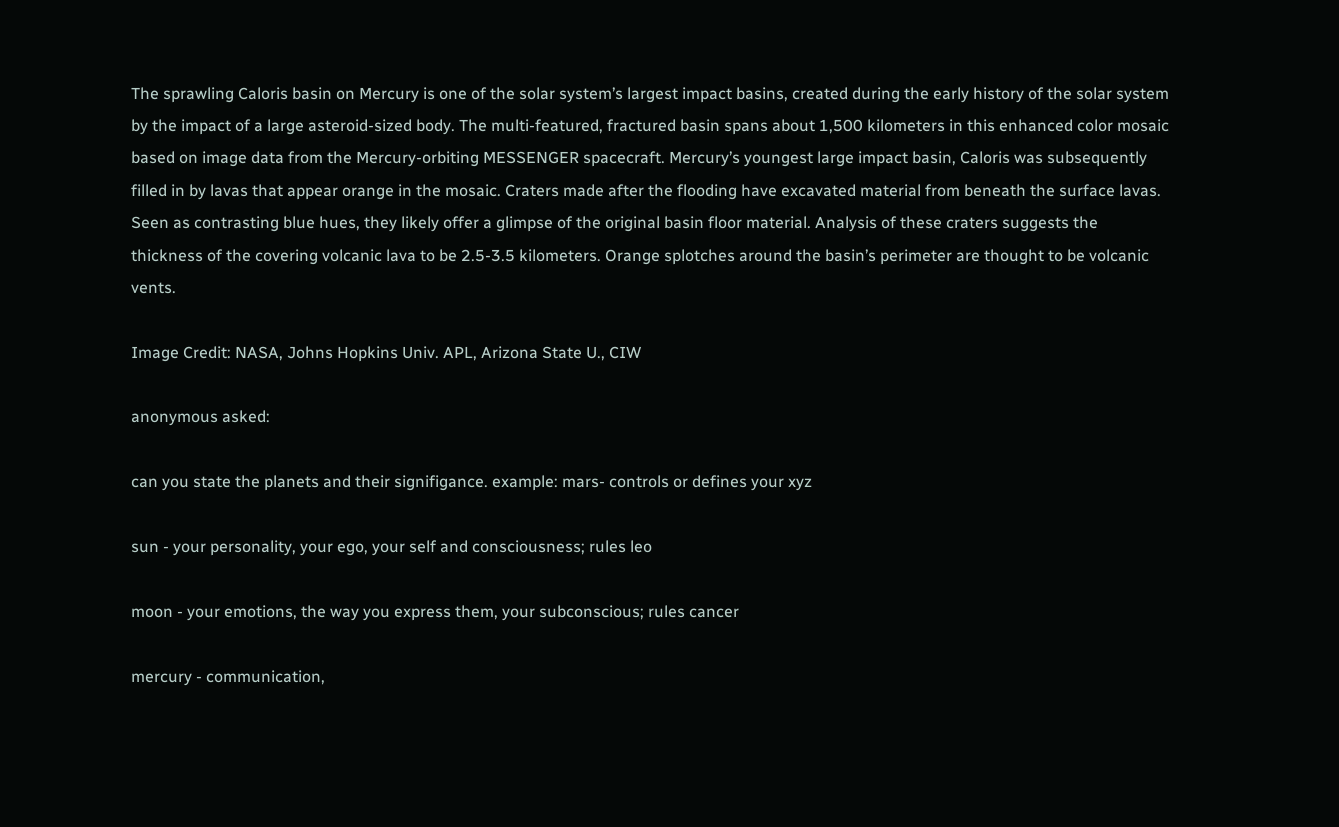The sprawling Caloris basin on Mercury is one of the solar system’s largest impact basins, created during the early history of the solar system by the impact of a large asteroid-sized body. The multi-featured, fractured basin spans about 1,500 kilometers in this enhanced color mosaic based on image data from the Mercury-orbiting MESSENGER spacecraft. Mercury’s youngest large impact basin, Caloris was subsequently filled in by lavas that appear orange in the mosaic. Craters made after the flooding have excavated material from beneath the surface lavas. Seen as contrasting blue hues, they likely offer a glimpse of the original basin floor material. Analysis of these craters suggests the thickness of the covering volcanic lava to be 2.5-3.5 kilometers. Orange splotches around the basin’s perimeter are thought to be volcanic vents.

Image Credit: NASA, Johns Hopkins Univ. APL, Arizona State U., CIW

anonymous asked:

can you state the planets and their signifigance. example: mars- controls or defines your xyz

sun - your personality, your ego, your self and consciousness; rules leo

moon - your emotions, the way you express them, your subconscious; rules cancer

mercury - communication,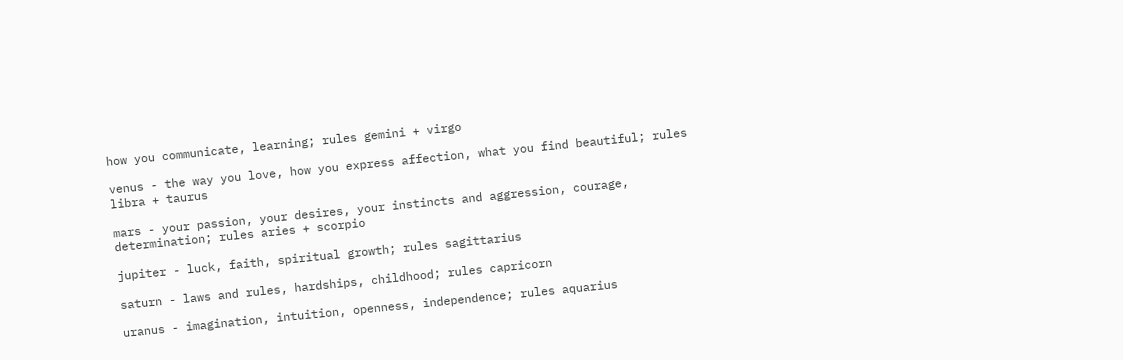how you communicate, learning; rules gemini + virgo

venus - the way you love, how you express affection, what you find beautiful; rules libra + taurus

mars - your passion, your desires, your instincts and aggression, courage, determination; rules aries + scorpio

jupiter - luck, faith, spiritual growth; rules sagittarius

saturn - laws and rules, hardships, childhood; rules capricorn

uranus - imagination, intuition, openness, independence; rules aquarius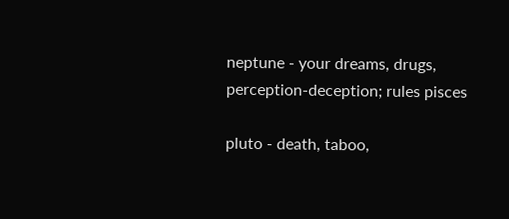neptune - your dreams, drugs, perception-deception; rules pisces

pluto - death, taboo,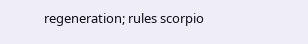regeneration; rules scorpio